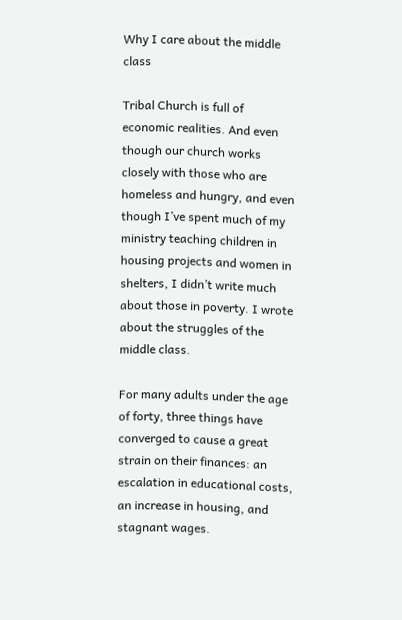Why I care about the middle class

Tribal Church is full of economic realities. And even though our church works closely with those who are homeless and hungry, and even though I’ve spent much of my ministry teaching children in housing projects and women in shelters, I didn’t write much about those in poverty. I wrote about the struggles of the middle class.

For many adults under the age of forty, three things have converged to cause a great strain on their finances: an escalation in educational costs, an increase in housing, and stagnant wages.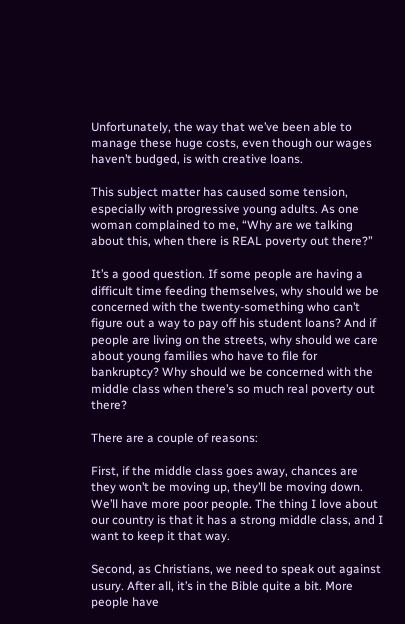Unfortunately, the way that we’ve been able to manage these huge costs, even though our wages haven’t budged, is with creative loans.

This subject matter has caused some tension, especially with progressive young adults. As one woman complained to me, “Why are we talking about this, when there is REAL poverty out there?”

It’s a good question. If some people are having a difficult time feeding themselves, why should we be concerned with the twenty-something who can’t figure out a way to pay off his student loans? And if people are living on the streets, why should we care about young families who have to file for bankruptcy? Why should we be concerned with the middle class when there’s so much real poverty out there?

There are a couple of reasons:

First, if the middle class goes away, chances are they won’t be moving up, they’ll be moving down. We’ll have more poor people. The thing I love about our country is that it has a strong middle class, and I want to keep it that way.

Second, as Christians, we need to speak out against usury. After all, it’s in the Bible quite a bit. More people have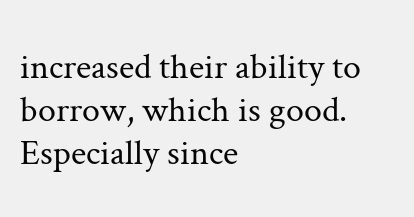increased their ability to borrow, which is good. Especially since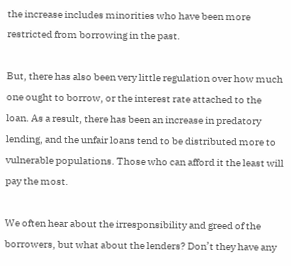the increase includes minorities who have been more restricted from borrowing in the past.

But, there has also been very little regulation over how much one ought to borrow, or the interest rate attached to the loan. As a result, there has been an increase in predatory lending, and the unfair loans tend to be distributed more to vulnerable populations. Those who can afford it the least will pay the most.

We often hear about the irresponsibility and greed of the borrowers, but what about the lenders? Don’t they have any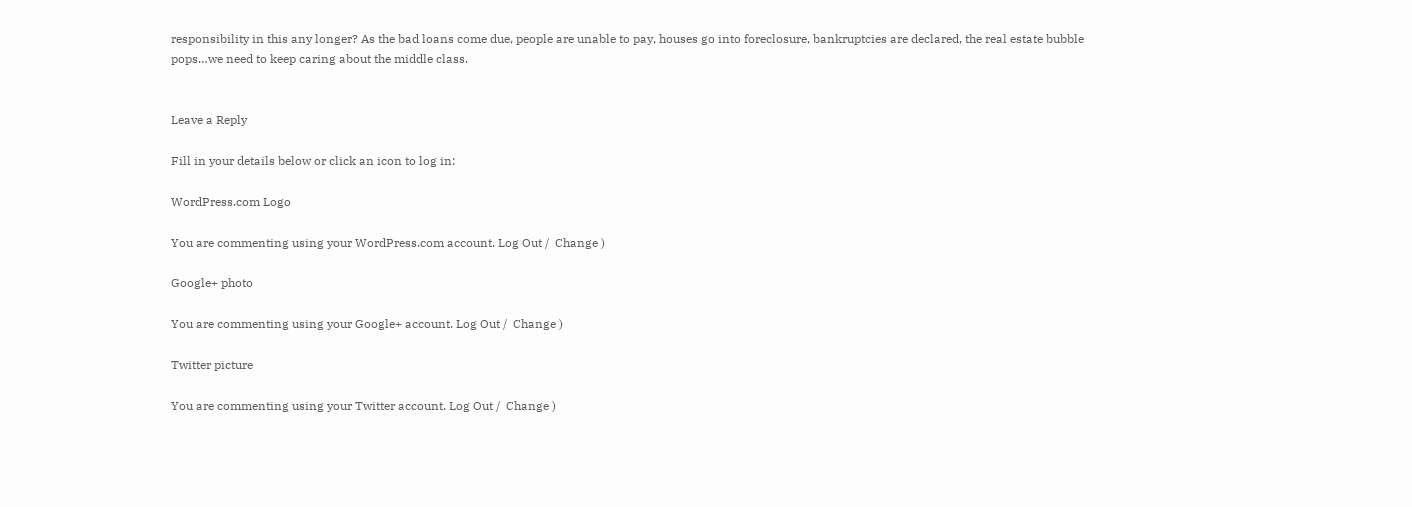responsibility in this any longer? As the bad loans come due, people are unable to pay, houses go into foreclosure, bankruptcies are declared, the real estate bubble pops…we need to keep caring about the middle class.


Leave a Reply

Fill in your details below or click an icon to log in:

WordPress.com Logo

You are commenting using your WordPress.com account. Log Out /  Change )

Google+ photo

You are commenting using your Google+ account. Log Out /  Change )

Twitter picture

You are commenting using your Twitter account. Log Out /  Change )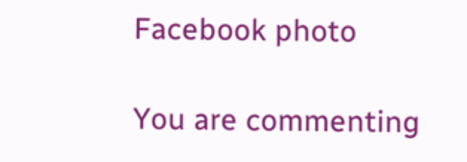Facebook photo

You are commenting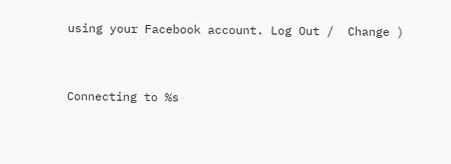using your Facebook account. Log Out /  Change )


Connecting to %s